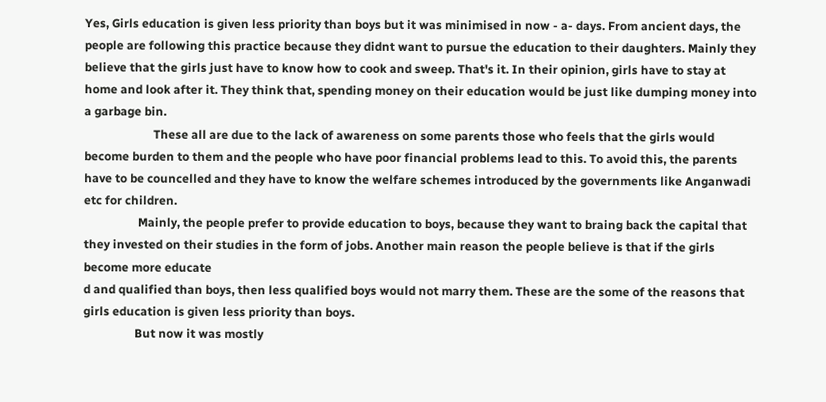Yes, Girls education is given less priority than boys but it was minimised in now - a- days. From ancient days, the people are following this practice because they didnt want to pursue the education to their daughters. Mainly they believe that the girls just have to know how to cook and sweep. That's it. In their opinion, girls have to stay at home and look after it. They think that, spending money on their education would be just like dumping money into a garbage bin.
                       These all are due to the lack of awareness on some parents those who feels that the girls would become burden to them and the people who have poor financial problems lead to this. To avoid this, the parents have to be councelled and they have to know the welfare schemes introduced by the governments like Anganwadi etc for children.
                  Mainly, the people prefer to provide education to boys, because they want to braing back the capital that they invested on their studies in the form of jobs. Another main reason the people believe is that if the girls become more educate
d and qualified than boys, then less qualified boys would not marry them. These are the some of the reasons that girls education is given less priority than boys.
                 But now it was mostly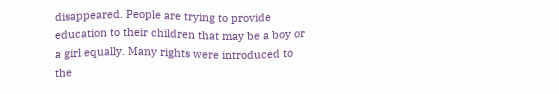disappeared. People are trying to provide education to their children that may be a boy or a girl equally. Many rights were introduced to the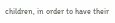children, in order to have their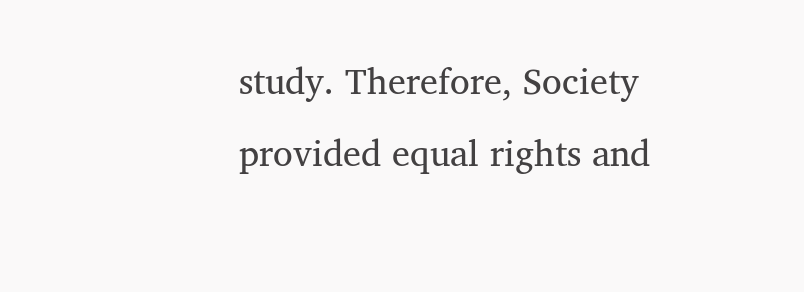study. Therefore, Society
provided equal rights and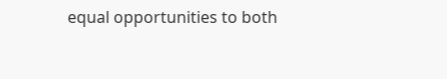equal opportunities to both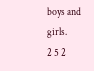boys and girls.
2 5 2